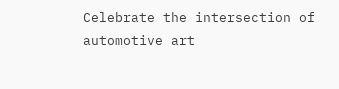Celebrate the intersection of automotive art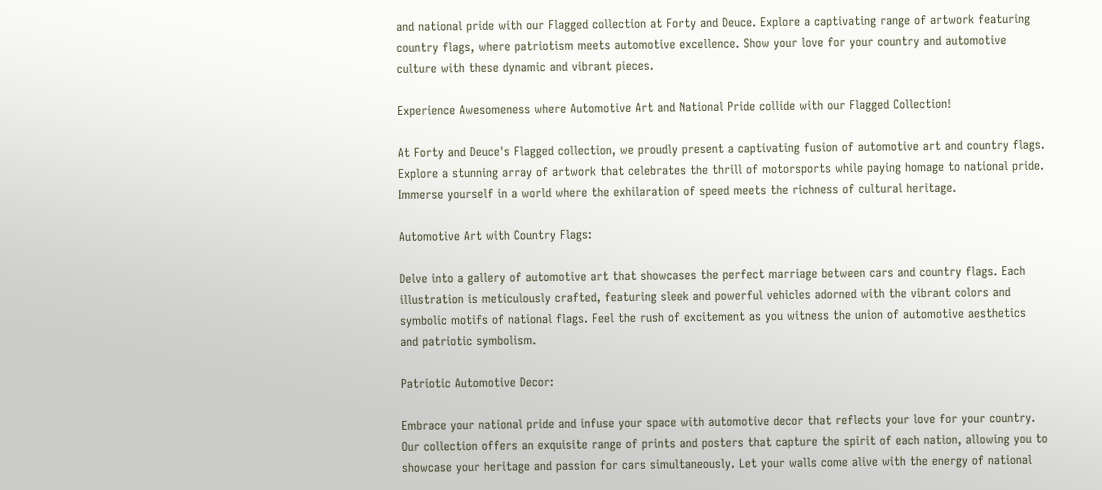and national pride with our Flagged collection at Forty and Deuce. Explore a captivating range of artwork featuring country flags, where patriotism meets automotive excellence. Show your love for your country and automotive culture with these dynamic and vibrant pieces.

Experience Awesomeness where Automotive Art and National Pride collide with our Flagged Collection!

At Forty and Deuce's Flagged collection, we proudly present a captivating fusion of automotive art and country flags. Explore a stunning array of artwork that celebrates the thrill of motorsports while paying homage to national pride. Immerse yourself in a world where the exhilaration of speed meets the richness of cultural heritage.

Automotive Art with Country Flags:

Delve into a gallery of automotive art that showcases the perfect marriage between cars and country flags. Each illustration is meticulously crafted, featuring sleek and powerful vehicles adorned with the vibrant colors and symbolic motifs of national flags. Feel the rush of excitement as you witness the union of automotive aesthetics and patriotic symbolism.

Patriotic Automotive Decor:

Embrace your national pride and infuse your space with automotive decor that reflects your love for your country. Our collection offers an exquisite range of prints and posters that capture the spirit of each nation, allowing you to showcase your heritage and passion for cars simultaneously. Let your walls come alive with the energy of national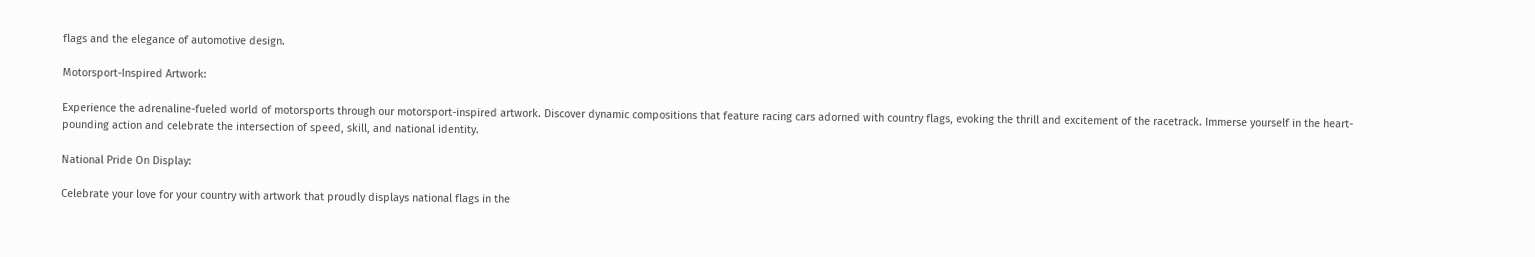flags and the elegance of automotive design.

Motorsport-Inspired Artwork:

Experience the adrenaline-fueled world of motorsports through our motorsport-inspired artwork. Discover dynamic compositions that feature racing cars adorned with country flags, evoking the thrill and excitement of the racetrack. Immerse yourself in the heart-pounding action and celebrate the intersection of speed, skill, and national identity.

National Pride On Display:

Celebrate your love for your country with artwork that proudly displays national flags in the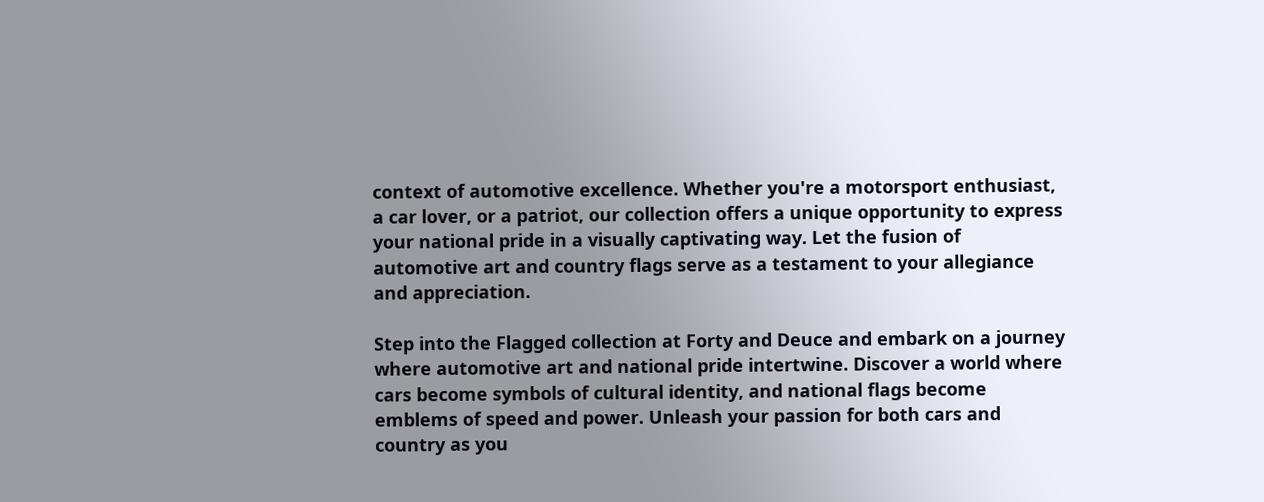context of automotive excellence. Whether you're a motorsport enthusiast, a car lover, or a patriot, our collection offers a unique opportunity to express your national pride in a visually captivating way. Let the fusion of automotive art and country flags serve as a testament to your allegiance and appreciation.

Step into the Flagged collection at Forty and Deuce and embark on a journey where automotive art and national pride intertwine. Discover a world where cars become symbols of cultural identity, and national flags become emblems of speed and power. Unleash your passion for both cars and country as you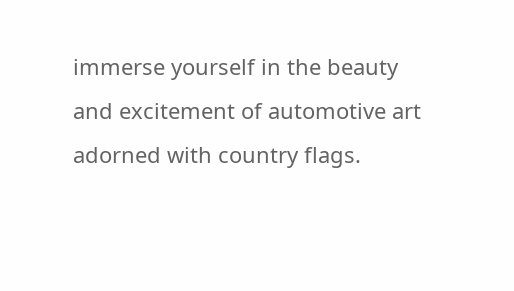immerse yourself in the beauty and excitement of automotive art adorned with country flags.